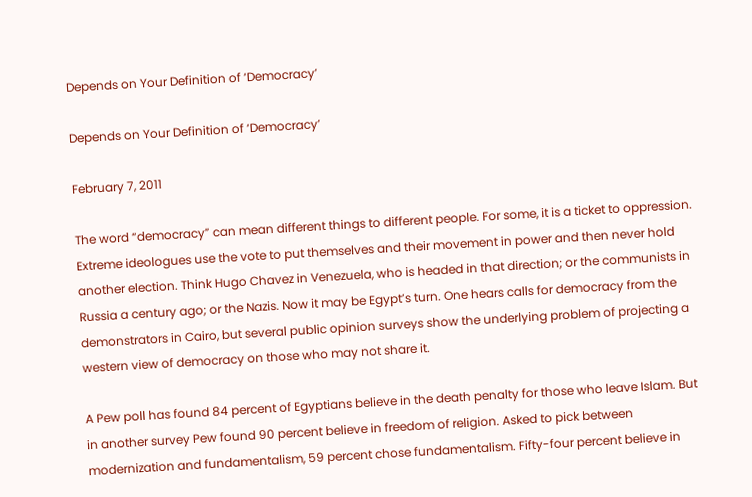Depends on Your Definition of ‘Democracy’

Depends on Your Definition of ‘Democracy’

February 7, 2011

The word “democracy” can mean different things to different people. For some, it is a ticket to oppression. Extreme ideologues use the vote to put themselves and their movement in power and then never hold another election. Think Hugo Chavez in Venezuela, who is headed in that direction; or the communists in Russia a century ago; or the Nazis. Now it may be Egypt’s turn. One hears calls for democracy from the demonstrators in Cairo, but several public opinion surveys show the underlying problem of projecting a western view of democracy on those who may not share it.

A Pew poll has found 84 percent of Egyptians believe in the death penalty for those who leave Islam. But in another survey Pew found 90 percent believe in freedom of religion. Asked to pick between modernization and fundamentalism, 59 percent chose fundamentalism. Fifty-four percent believe in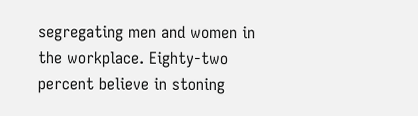segregating men and women in the workplace. Eighty-two percent believe in stoning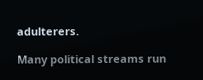adulterers.

Many political streams run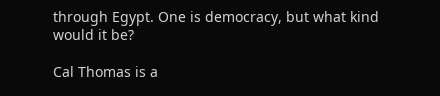through Egypt. One is democracy, but what kind would it be?

Cal Thomas is a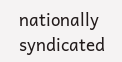nationally syndicated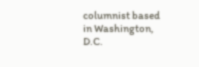columnist based in Washington, D.C.